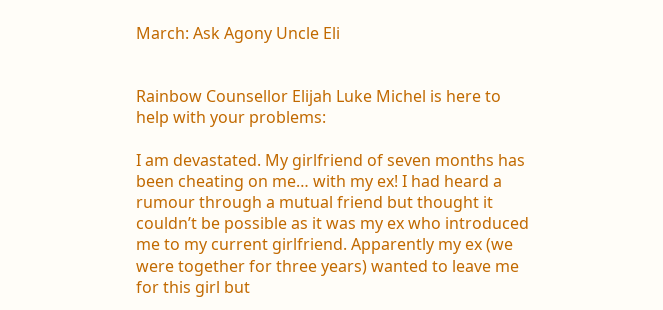March: Ask Agony Uncle Eli


Rainbow Counsellor Elijah Luke Michel is here to help with your problems:

I am devastated. My girlfriend of seven months has been cheating on me… with my ex! I had heard a rumour through a mutual friend but thought it couldn’t be possible as it was my ex who introduced me to my current girlfriend. Apparently my ex (we were together for three years) wanted to leave me for this girl but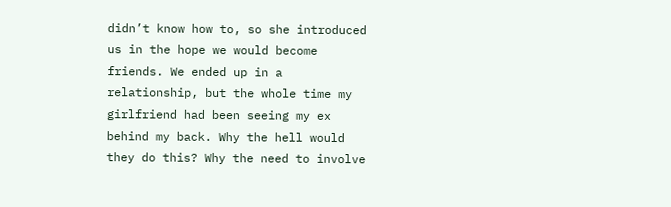didn’t know how to, so she introduced us in the hope we would become friends. We ended up in a relationship, but the whole time my girlfriend had been seeing my ex behind my back. Why the hell would they do this? Why the need to involve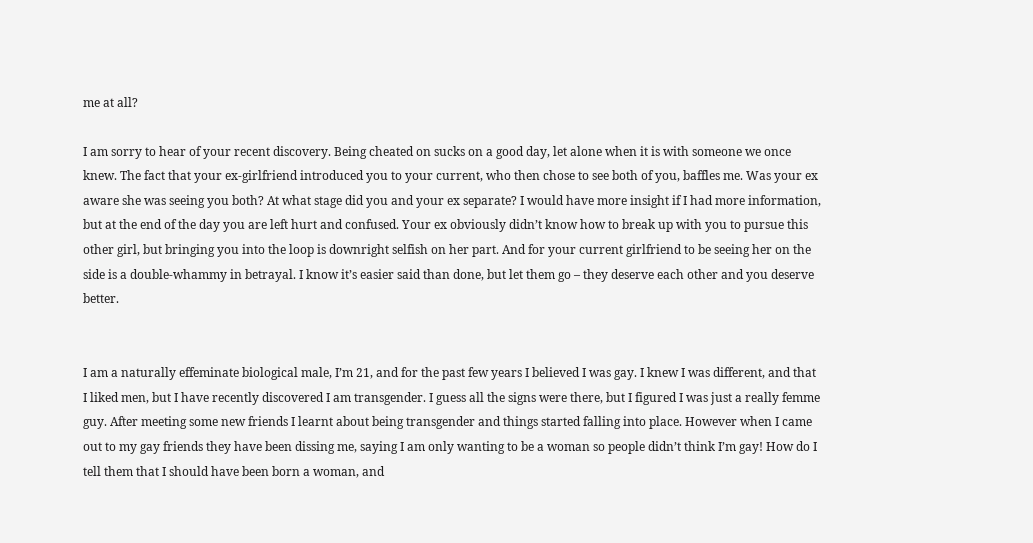me at all?

I am sorry to hear of your recent discovery. Being cheated on sucks on a good day, let alone when it is with someone we once knew. The fact that your ex-girlfriend introduced you to your current, who then chose to see both of you, baffles me. Was your ex aware she was seeing you both? At what stage did you and your ex separate? I would have more insight if I had more information, but at the end of the day you are left hurt and confused. Your ex obviously didn’t know how to break up with you to pursue this other girl, but bringing you into the loop is downright selfish on her part. And for your current girlfriend to be seeing her on the side is a double-whammy in betrayal. I know it’s easier said than done, but let them go – they deserve each other and you deserve better.


I am a naturally effeminate biological male, I’m 21, and for the past few years I believed I was gay. I knew I was different, and that I liked men, but I have recently discovered I am transgender. I guess all the signs were there, but I figured I was just a really femme guy. After meeting some new friends I learnt about being transgender and things started falling into place. However when I came out to my gay friends they have been dissing me, saying I am only wanting to be a woman so people didn’t think I’m gay! How do I tell them that I should have been born a woman, and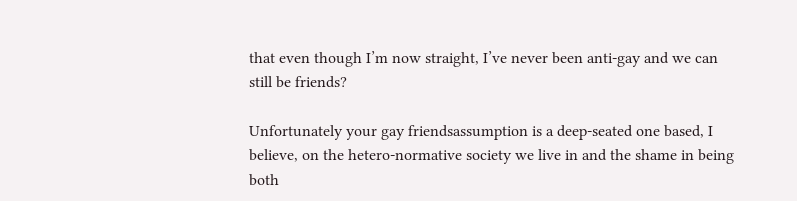that even though I’m now straight, I’ve never been anti-gay and we can still be friends?

Unfortunately your gay friendsassumption is a deep-seated one based, I believe, on the hetero-normative society we live in and the shame in being both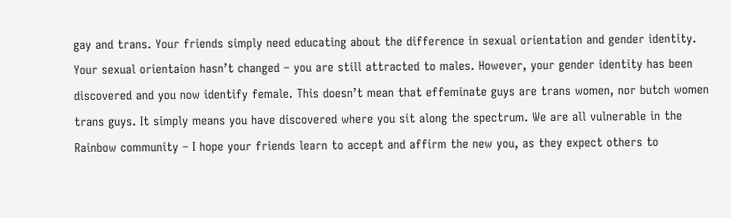gay and trans. Your friends simply need educating about the difference in sexual orientation and gender identity. Your sexual orientaion hasn’t changed – you are still attracted to males. However, your gender identity has been discovered and you now identify female. This doesn’t mean that effeminate guys are trans women, nor butch women trans guys. It simply means you have discovered where you sit along the spectrum. We are all vulnerable in the Rainbow community – I hope your friends learn to accept and affirm the new you, as they expect others to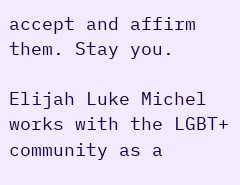accept and affirm them. Stay you.

Elijah Luke Michel works with the LGBT+ community as a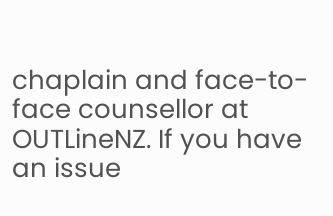chaplain and face-to-face counsellor at OUTLineNZ. If you have an issue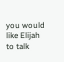you would like Elijah to talk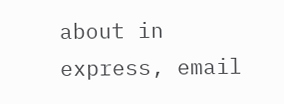about in express, email